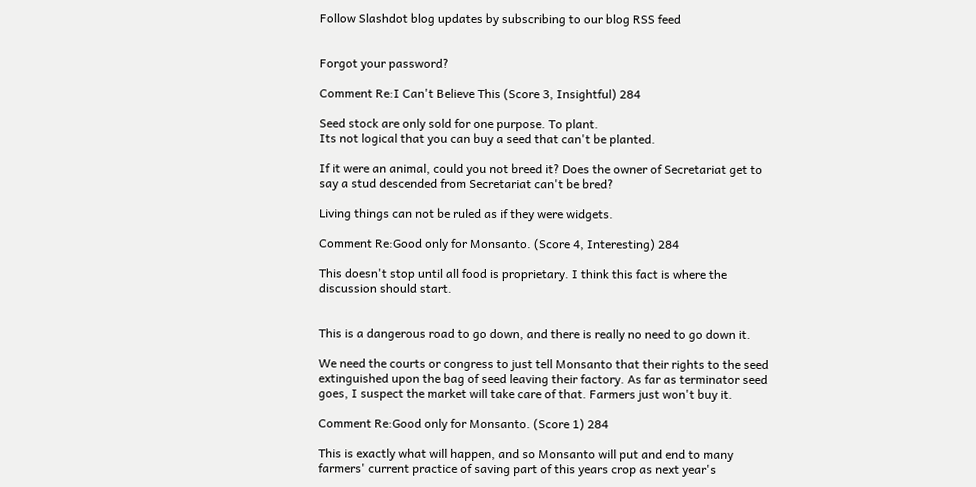Follow Slashdot blog updates by subscribing to our blog RSS feed


Forgot your password?

Comment Re:I Can't Believe This (Score 3, Insightful) 284

Seed stock are only sold for one purpose. To plant.
Its not logical that you can buy a seed that can't be planted.

If it were an animal, could you not breed it? Does the owner of Secretariat get to say a stud descended from Secretariat can't be bred?

Living things can not be ruled as if they were widgets.

Comment Re:Good only for Monsanto. (Score 4, Interesting) 284

This doesn't stop until all food is proprietary. I think this fact is where the discussion should start.


This is a dangerous road to go down, and there is really no need to go down it.

We need the courts or congress to just tell Monsanto that their rights to the seed extinguished upon the bag of seed leaving their factory. As far as terminator seed goes, I suspect the market will take care of that. Farmers just won't buy it.

Comment Re:Good only for Monsanto. (Score 1) 284

This is exactly what will happen, and so Monsanto will put and end to many farmers' current practice of saving part of this years crop as next year's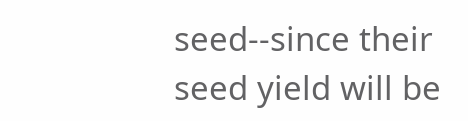seed--since their seed yield will be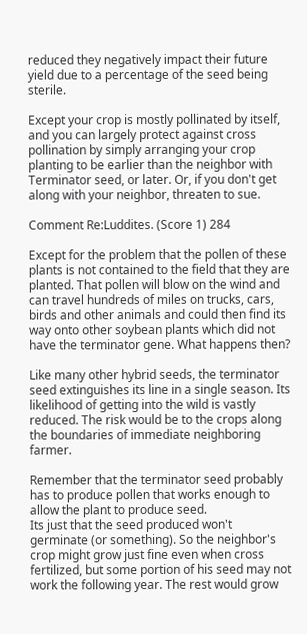reduced they negatively impact their future yield due to a percentage of the seed being sterile.

Except your crop is mostly pollinated by itself, and you can largely protect against cross pollination by simply arranging your crop planting to be earlier than the neighbor with Terminator seed, or later. Or, if you don't get along with your neighbor, threaten to sue.

Comment Re:Luddites. (Score 1) 284

Except for the problem that the pollen of these plants is not contained to the field that they are planted. That pollen will blow on the wind and can travel hundreds of miles on trucks, cars, birds and other animals and could then find its way onto other soybean plants which did not have the terminator gene. What happens then?

Like many other hybrid seeds, the terminator seed extinguishes its line in a single season. Its likelihood of getting into the wild is vastly reduced. The risk would be to the crops along the boundaries of immediate neighboring farmer.

Remember that the terminator seed probably has to produce pollen that works enough to allow the plant to produce seed.
Its just that the seed produced won't germinate (or something). So the neighbor's crop might grow just fine even when cross fertilized, but some portion of his seed may not work the following year. The rest would grow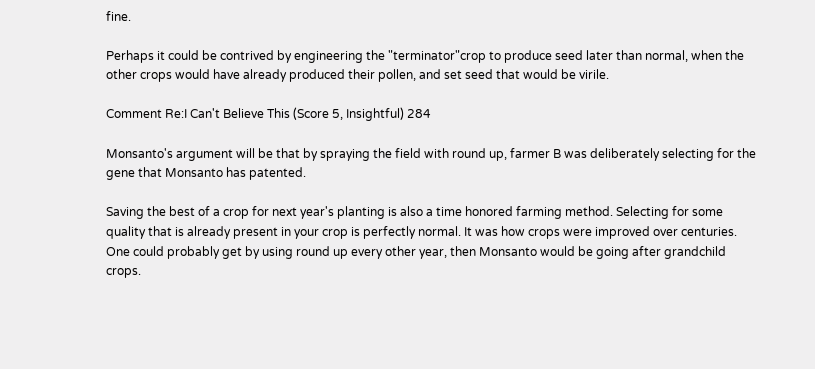fine.

Perhaps it could be contrived by engineering the "terminator"crop to produce seed later than normal, when the other crops would have already produced their pollen, and set seed that would be virile.

Comment Re:I Can't Believe This (Score 5, Insightful) 284

Monsanto's argument will be that by spraying the field with round up, farmer B was deliberately selecting for the gene that Monsanto has patented.

Saving the best of a crop for next year's planting is also a time honored farming method. Selecting for some quality that is already present in your crop is perfectly normal. It was how crops were improved over centuries. One could probably get by using round up every other year, then Monsanto would be going after grandchild crops.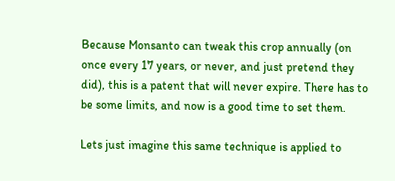Because Monsanto can tweak this crop annually (on once every 17 years, or never, and just pretend they did), this is a patent that will never expire. There has to be some limits, and now is a good time to set them.

Lets just imagine this same technique is applied to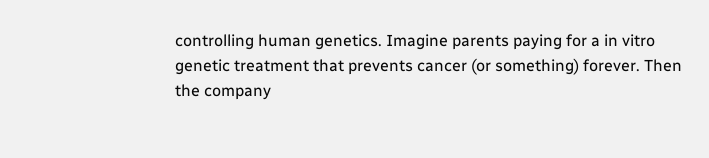controlling human genetics. Imagine parents paying for a in vitro genetic treatment that prevents cancer (or something) forever. Then the company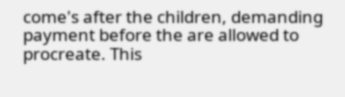come's after the children, demanding payment before the are allowed to procreate. This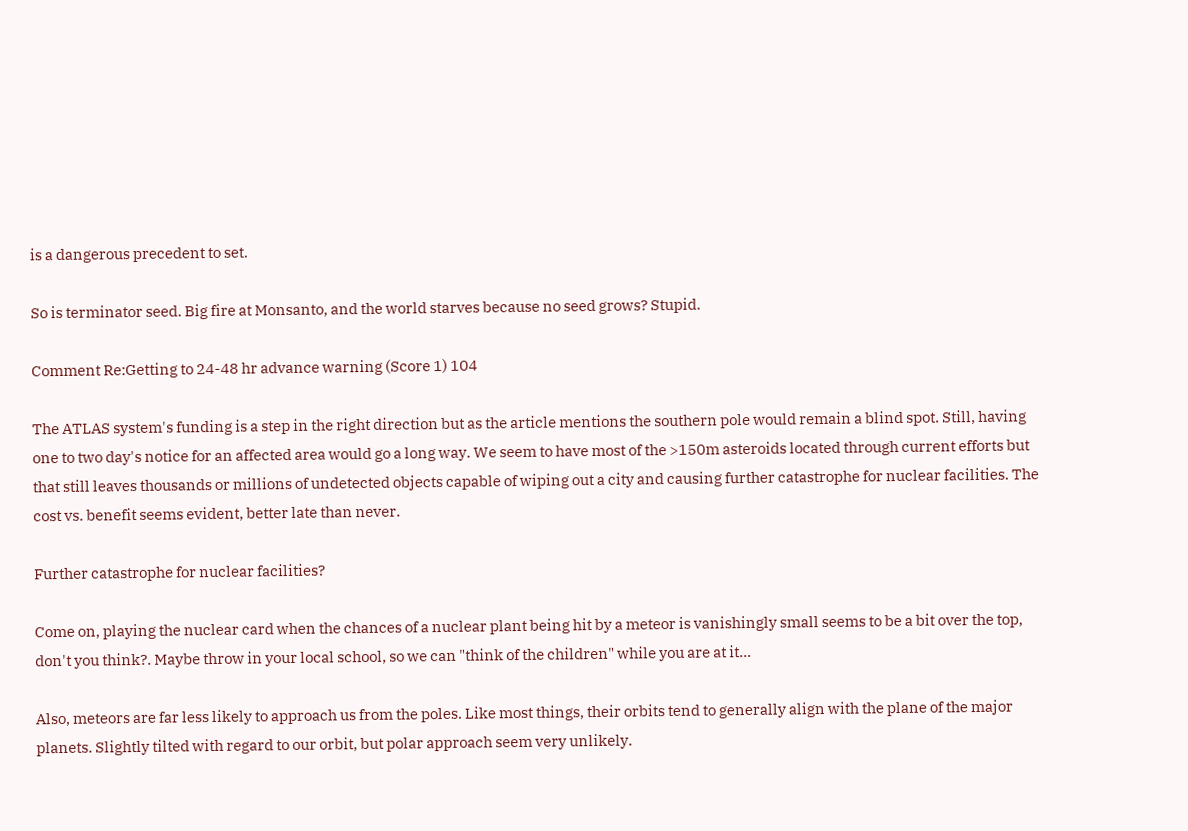is a dangerous precedent to set.

So is terminator seed. Big fire at Monsanto, and the world starves because no seed grows? Stupid.

Comment Re:Getting to 24-48 hr advance warning (Score 1) 104

The ATLAS system's funding is a step in the right direction but as the article mentions the southern pole would remain a blind spot. Still, having one to two day's notice for an affected area would go a long way. We seem to have most of the >150m asteroids located through current efforts but that still leaves thousands or millions of undetected objects capable of wiping out a city and causing further catastrophe for nuclear facilities. The cost vs. benefit seems evident, better late than never.

Further catastrophe for nuclear facilities?

Come on, playing the nuclear card when the chances of a nuclear plant being hit by a meteor is vanishingly small seems to be a bit over the top, don't you think?. Maybe throw in your local school, so we can "think of the children" while you are at it...

Also, meteors are far less likely to approach us from the poles. Like most things, their orbits tend to generally align with the plane of the major planets. Slightly tilted with regard to our orbit, but polar approach seem very unlikely.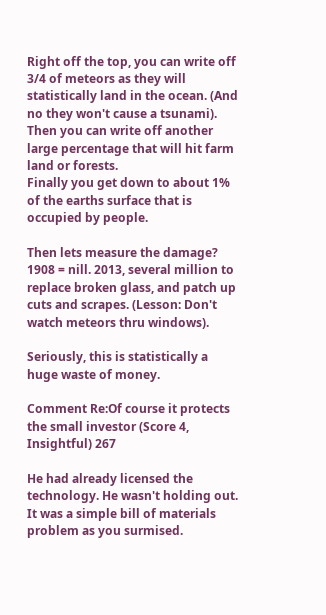Right off the top, you can write off 3/4 of meteors as they will statistically land in the ocean. (And no they won't cause a tsunami).
Then you can write off another large percentage that will hit farm land or forests.
Finally you get down to about 1% of the earths surface that is occupied by people.

Then lets measure the damage? 1908 = nill. 2013, several million to replace broken glass, and patch up cuts and scrapes. (Lesson: Don't watch meteors thru windows).

Seriously, this is statistically a huge waste of money.

Comment Re:Of course it protects the small investor (Score 4, Insightful) 267

He had already licensed the technology. He wasn't holding out. It was a simple bill of materials problem as you surmised.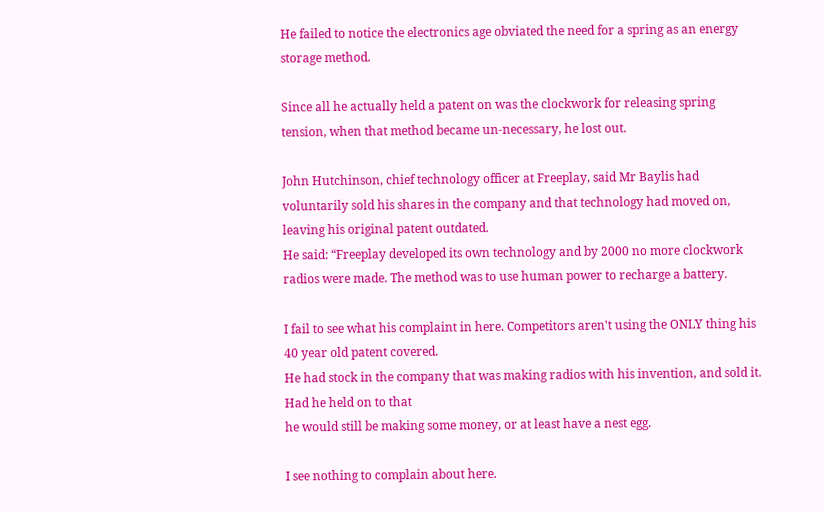He failed to notice the electronics age obviated the need for a spring as an energy storage method.

Since all he actually held a patent on was the clockwork for releasing spring tension, when that method became un-necessary, he lost out.

John Hutchinson, chief technology officer at Freeplay, said Mr Baylis had voluntarily sold his shares in the company and that technology had moved on, leaving his original patent outdated.
He said: “Freeplay developed its own technology and by 2000 no more clockwork radios were made. The method was to use human power to recharge a battery.

I fail to see what his complaint in here. Competitors aren't using the ONLY thing his 40 year old patent covered.
He had stock in the company that was making radios with his invention, and sold it. Had he held on to that
he would still be making some money, or at least have a nest egg.

I see nothing to complain about here.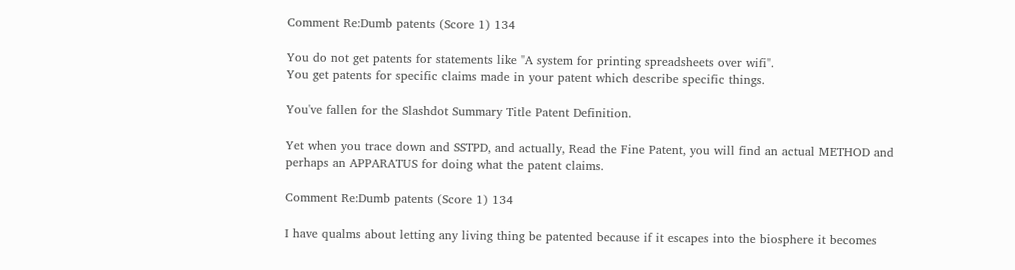Comment Re:Dumb patents (Score 1) 134

You do not get patents for statements like "A system for printing spreadsheets over wifi".
You get patents for specific claims made in your patent which describe specific things.

You've fallen for the Slashdot Summary Title Patent Definition.

Yet when you trace down and SSTPD, and actually, Read the Fine Patent, you will find an actual METHOD and perhaps an APPARATUS for doing what the patent claims.

Comment Re:Dumb patents (Score 1) 134

I have qualms about letting any living thing be patented because if it escapes into the biosphere it becomes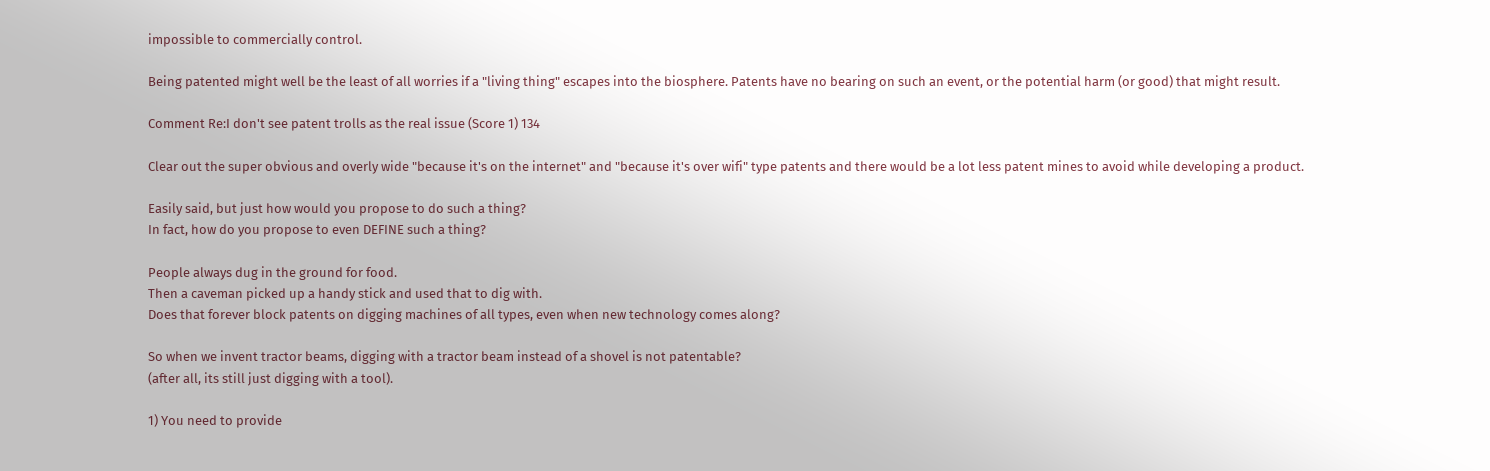impossible to commercially control.

Being patented might well be the least of all worries if a "living thing" escapes into the biosphere. Patents have no bearing on such an event, or the potential harm (or good) that might result.

Comment Re:I don't see patent trolls as the real issue (Score 1) 134

Clear out the super obvious and overly wide "because it's on the internet" and "because it's over wifi" type patents and there would be a lot less patent mines to avoid while developing a product.

Easily said, but just how would you propose to do such a thing?
In fact, how do you propose to even DEFINE such a thing?

People always dug in the ground for food.
Then a caveman picked up a handy stick and used that to dig with.
Does that forever block patents on digging machines of all types, even when new technology comes along?

So when we invent tractor beams, digging with a tractor beam instead of a shovel is not patentable?
(after all, its still just digging with a tool).

1) You need to provide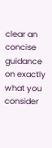clear an concise guidance on exactly what you consider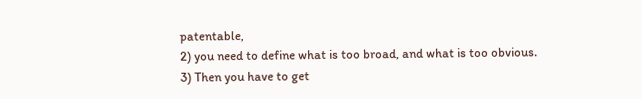patentable,
2) you need to define what is too broad, and what is too obvious.
3) Then you have to get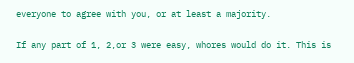everyone to agree with you, or at least a majority.

If any part of 1, 2,or 3 were easy, whores would do it. This is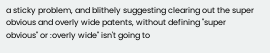a sticky problem, and blithely suggesting clearing out the super obvious and overly wide patents, without defining "super obvious" or :overly wide" isn't going to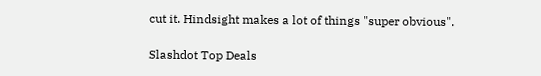cut it. Hindsight makes a lot of things "super obvious".

Slashdot Top Deals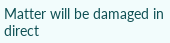Matter will be damaged in direct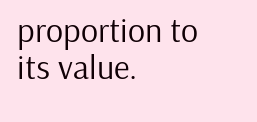proportion to its value.